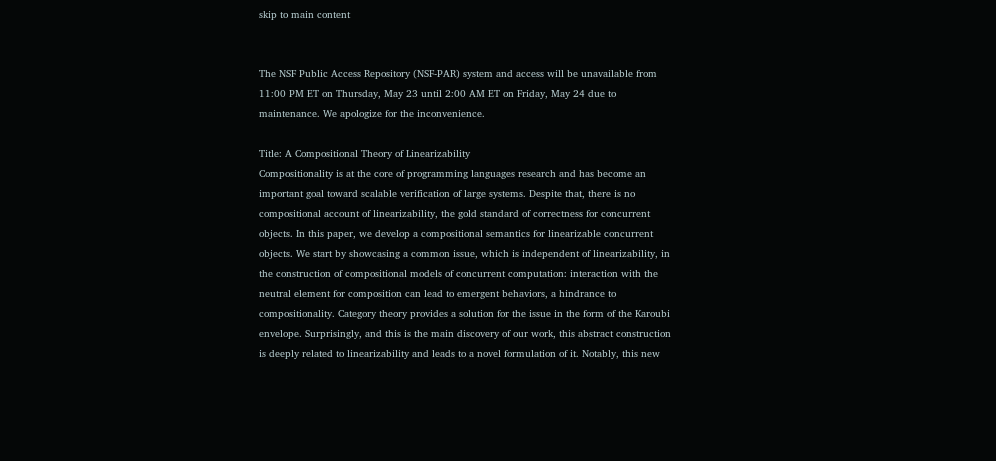skip to main content


The NSF Public Access Repository (NSF-PAR) system and access will be unavailable from 11:00 PM ET on Thursday, May 23 until 2:00 AM ET on Friday, May 24 due to maintenance. We apologize for the inconvenience.

Title: A Compositional Theory of Linearizability
Compositionality is at the core of programming languages research and has become an important goal toward scalable verification of large systems. Despite that, there is no compositional account of linearizability, the gold standard of correctness for concurrent objects. In this paper, we develop a compositional semantics for linearizable concurrent objects. We start by showcasing a common issue, which is independent of linearizability, in the construction of compositional models of concurrent computation: interaction with the neutral element for composition can lead to emergent behaviors, a hindrance to compositionality. Category theory provides a solution for the issue in the form of the Karoubi envelope. Surprisingly, and this is the main discovery of our work, this abstract construction is deeply related to linearizability and leads to a novel formulation of it. Notably, this new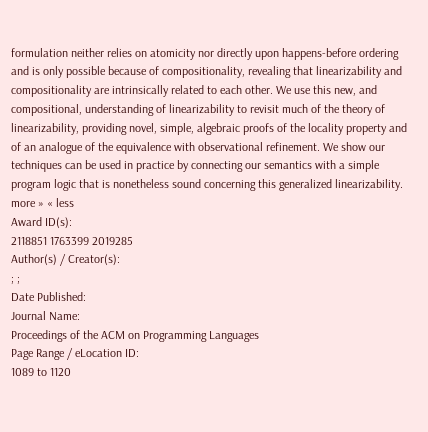formulation neither relies on atomicity nor directly upon happens-before ordering and is only possible because of compositionality, revealing that linearizability and compositionality are intrinsically related to each other. We use this new, and compositional, understanding of linearizability to revisit much of the theory of linearizability, providing novel, simple, algebraic proofs of the locality property and of an analogue of the equivalence with observational refinement. We show our techniques can be used in practice by connecting our semantics with a simple program logic that is nonetheless sound concerning this generalized linearizability.  more » « less
Award ID(s):
2118851 1763399 2019285
Author(s) / Creator(s):
; ;
Date Published:
Journal Name:
Proceedings of the ACM on Programming Languages
Page Range / eLocation ID:
1089 to 1120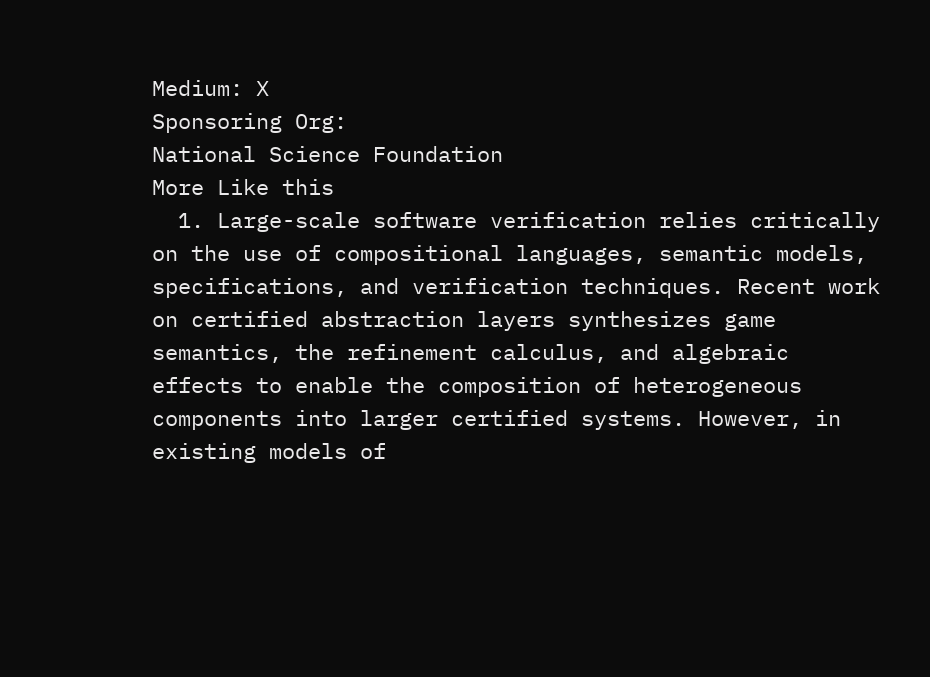Medium: X
Sponsoring Org:
National Science Foundation
More Like this
  1. Large-scale software verification relies critically on the use of compositional languages, semantic models, specifications, and verification techniques. Recent work on certified abstraction layers synthesizes game semantics, the refinement calculus, and algebraic effects to enable the composition of heterogeneous components into larger certified systems. However, in existing models of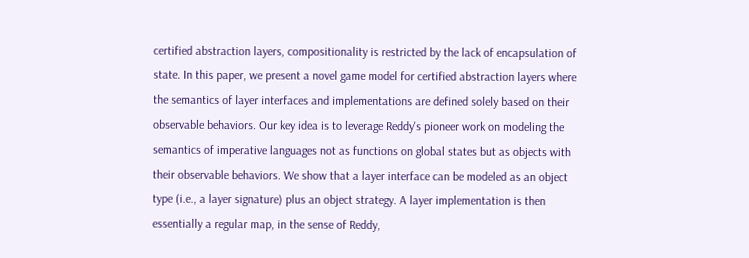certified abstraction layers, compositionality is restricted by the lack of encapsulation of state. In this paper, we present a novel game model for certified abstraction layers where the semantics of layer interfaces and implementations are defined solely based on their observable behaviors. Our key idea is to leverage Reddy's pioneer work on modeling the semantics of imperative languages not as functions on global states but as objects with their observable behaviors. We show that a layer interface can be modeled as an object type (i.e., a layer signature) plus an object strategy. A layer implementation is then essentially a regular map, in the sense of Reddy,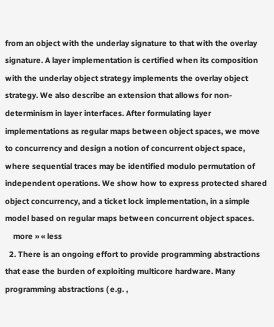from an object with the underlay signature to that with the overlay signature. A layer implementation is certified when its composition with the underlay object strategy implements the overlay object strategy. We also describe an extension that allows for non-determinism in layer interfaces. After formulating layer implementations as regular maps between object spaces, we move to concurrency and design a notion of concurrent object space, where sequential traces may be identified modulo permutation of independent operations. We show how to express protected shared object concurrency, and a ticket lock implementation, in a simple model based on regular maps between concurrent object spaces.
    more » « less
  2. There is an ongoing effort to provide programming abstractions that ease the burden of exploiting multicore hardware. Many programming abstractions ( e.g. ,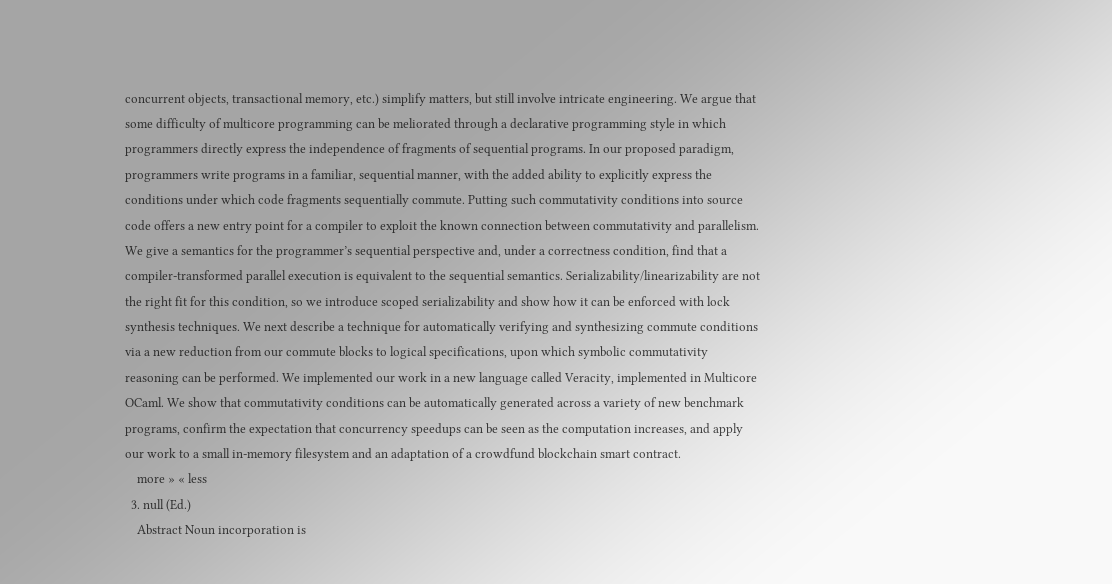concurrent objects, transactional memory, etc.) simplify matters, but still involve intricate engineering. We argue that some difficulty of multicore programming can be meliorated through a declarative programming style in which programmers directly express the independence of fragments of sequential programs. In our proposed paradigm, programmers write programs in a familiar, sequential manner, with the added ability to explicitly express the conditions under which code fragments sequentially commute. Putting such commutativity conditions into source code offers a new entry point for a compiler to exploit the known connection between commutativity and parallelism. We give a semantics for the programmer’s sequential perspective and, under a correctness condition, find that a compiler-transformed parallel execution is equivalent to the sequential semantics. Serializability/linearizability are not the right fit for this condition, so we introduce scoped serializability and show how it can be enforced with lock synthesis techniques. We next describe a technique for automatically verifying and synthesizing commute conditions via a new reduction from our commute blocks to logical specifications, upon which symbolic commutativity reasoning can be performed. We implemented our work in a new language called Veracity, implemented in Multicore OCaml. We show that commutativity conditions can be automatically generated across a variety of new benchmark programs, confirm the expectation that concurrency speedups can be seen as the computation increases, and apply our work to a small in-memory filesystem and an adaptation of a crowdfund blockchain smart contract.
    more » « less
  3. null (Ed.)
    Abstract Noun incorporation is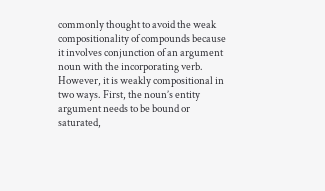commonly thought to avoid the weak compositionality of compounds because it involves conjunction of an argument noun with the incorporating verb. However, it is weakly compositional in two ways. First, the noun’s entity argument needs to be bound or saturated,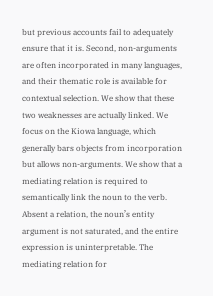but previous accounts fail to adequately ensure that it is. Second, non-arguments are often incorporated in many languages, and their thematic role is available for contextual selection. We show that these two weaknesses are actually linked. We focus on the Kiowa language, which generally bars objects from incorporation but allows non-arguments. We show that a mediating relation is required to semantically link the noun to the verb. Absent a relation, the noun’s entity argument is not saturated, and the entire expression is uninterpretable. The mediating relation for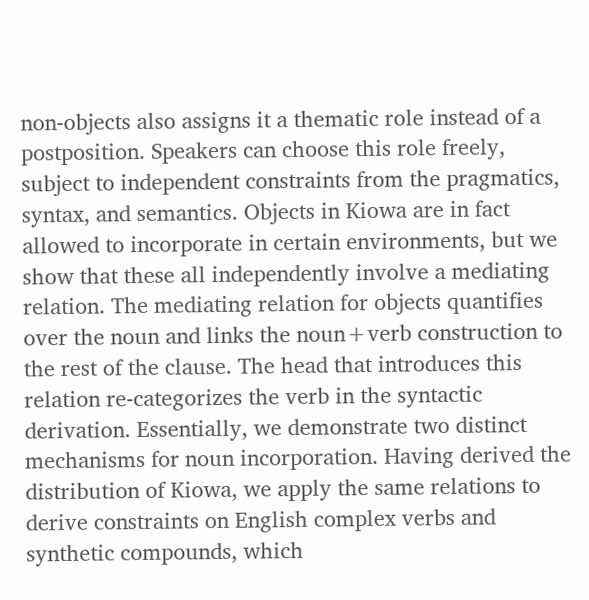non-objects also assigns it a thematic role instead of a postposition. Speakers can choose this role freely, subject to independent constraints from the pragmatics, syntax, and semantics. Objects in Kiowa are in fact allowed to incorporate in certain environments, but we show that these all independently involve a mediating relation. The mediating relation for objects quantifies over the noun and links the noun+verb construction to the rest of the clause. The head that introduces this relation re-categorizes the verb in the syntactic derivation. Essentially, we demonstrate two distinct mechanisms for noun incorporation. Having derived the distribution of Kiowa, we apply the same relations to derive constraints on English complex verbs and synthetic compounds, which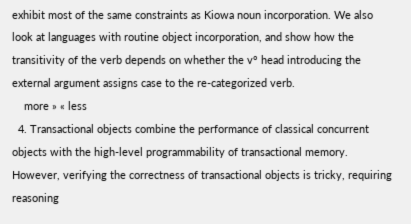exhibit most of the same constraints as Kiowa noun incorporation. We also look at languages with routine object incorporation, and show how the transitivity of the verb depends on whether the v° head introducing the external argument assigns case to the re-categorized verb.
    more » « less
  4. Transactional objects combine the performance of classical concurrent objects with the high-level programmability of transactional memory. However, verifying the correctness of transactional objects is tricky, requiring reasoning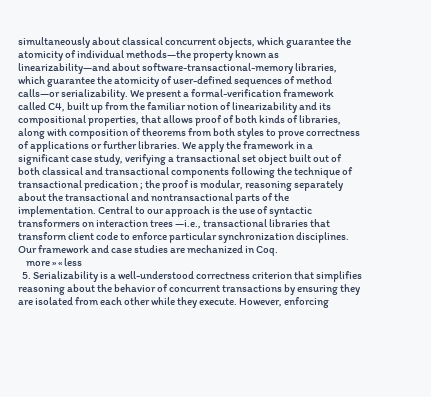simultaneously about classical concurrent objects, which guarantee the atomicity of individual methods—the property known as linearizability—and about software-transactional-memory libraries, which guarantee the atomicity of user-defined sequences of method calls—or serializability. We present a formal-verification framework called C4, built up from the familiar notion of linearizability and its compositional properties, that allows proof of both kinds of libraries, along with composition of theorems from both styles to prove correctness of applications or further libraries. We apply the framework in a significant case study, verifying a transactional set object built out of both classical and transactional components following the technique of transactional predication ; the proof is modular, reasoning separately about the transactional and nontransactional parts of the implementation. Central to our approach is the use of syntactic transformers on interaction trees —i.e., transactional libraries that transform client code to enforce particular synchronization disciplines. Our framework and case studies are mechanized in Coq.
    more » « less
  5. Serializability is a well-understood correctness criterion that simplifies reasoning about the behavior of concurrent transactions by ensuring they are isolated from each other while they execute. However, enforcing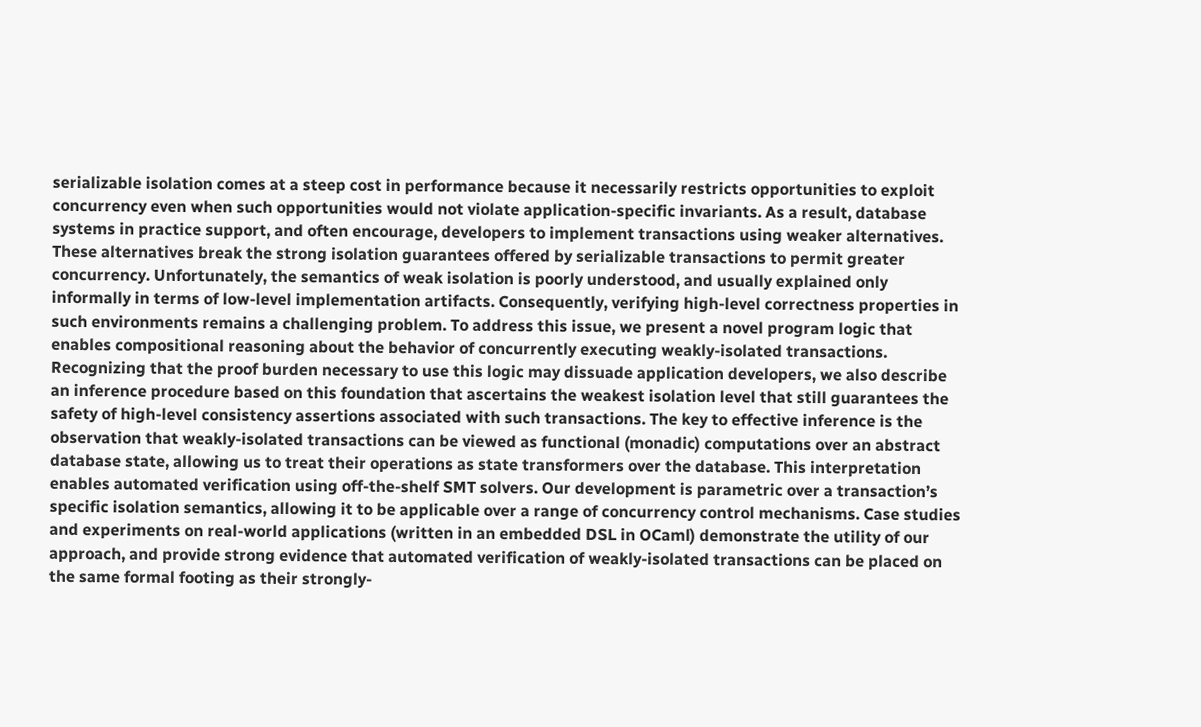serializable isolation comes at a steep cost in performance because it necessarily restricts opportunities to exploit concurrency even when such opportunities would not violate application-specific invariants. As a result, database systems in practice support, and often encourage, developers to implement transactions using weaker alternatives. These alternatives break the strong isolation guarantees offered by serializable transactions to permit greater concurrency. Unfortunately, the semantics of weak isolation is poorly understood, and usually explained only informally in terms of low-level implementation artifacts. Consequently, verifying high-level correctness properties in such environments remains a challenging problem. To address this issue, we present a novel program logic that enables compositional reasoning about the behavior of concurrently executing weakly-isolated transactions. Recognizing that the proof burden necessary to use this logic may dissuade application developers, we also describe an inference procedure based on this foundation that ascertains the weakest isolation level that still guarantees the safety of high-level consistency assertions associated with such transactions. The key to effective inference is the observation that weakly-isolated transactions can be viewed as functional (monadic) computations over an abstract database state, allowing us to treat their operations as state transformers over the database. This interpretation enables automated verification using off-the-shelf SMT solvers. Our development is parametric over a transaction’s specific isolation semantics, allowing it to be applicable over a range of concurrency control mechanisms. Case studies and experiments on real-world applications (written in an embedded DSL in OCaml) demonstrate the utility of our approach, and provide strong evidence that automated verification of weakly-isolated transactions can be placed on the same formal footing as their strongly-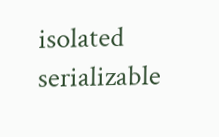isolated serializable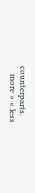counterparts.
    more » « less